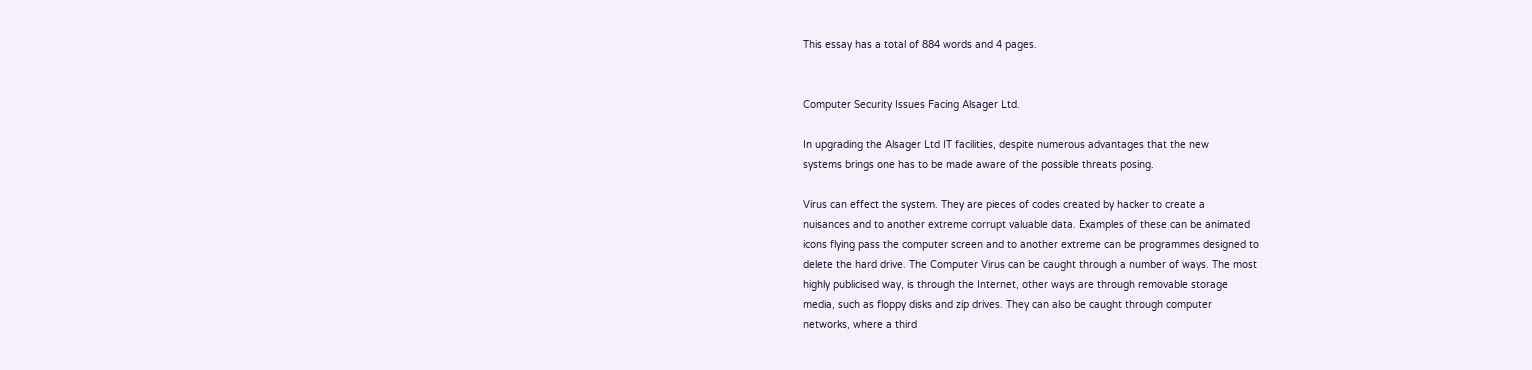This essay has a total of 884 words and 4 pages.


Computer Security Issues Facing Alsager Ltd.

In upgrading the Alsager Ltd IT facilities, despite numerous advantages that the new
systems brings one has to be made aware of the possible threats posing.

Virus can effect the system. They are pieces of codes created by hacker to create a
nuisances and to another extreme corrupt valuable data. Examples of these can be animated
icons flying pass the computer screen and to another extreme can be programmes designed to
delete the hard drive. The Computer Virus can be caught through a number of ways. The most
highly publicised way, is through the Internet, other ways are through removable storage
media, such as floppy disks and zip drives. They can also be caught through computer
networks, where a third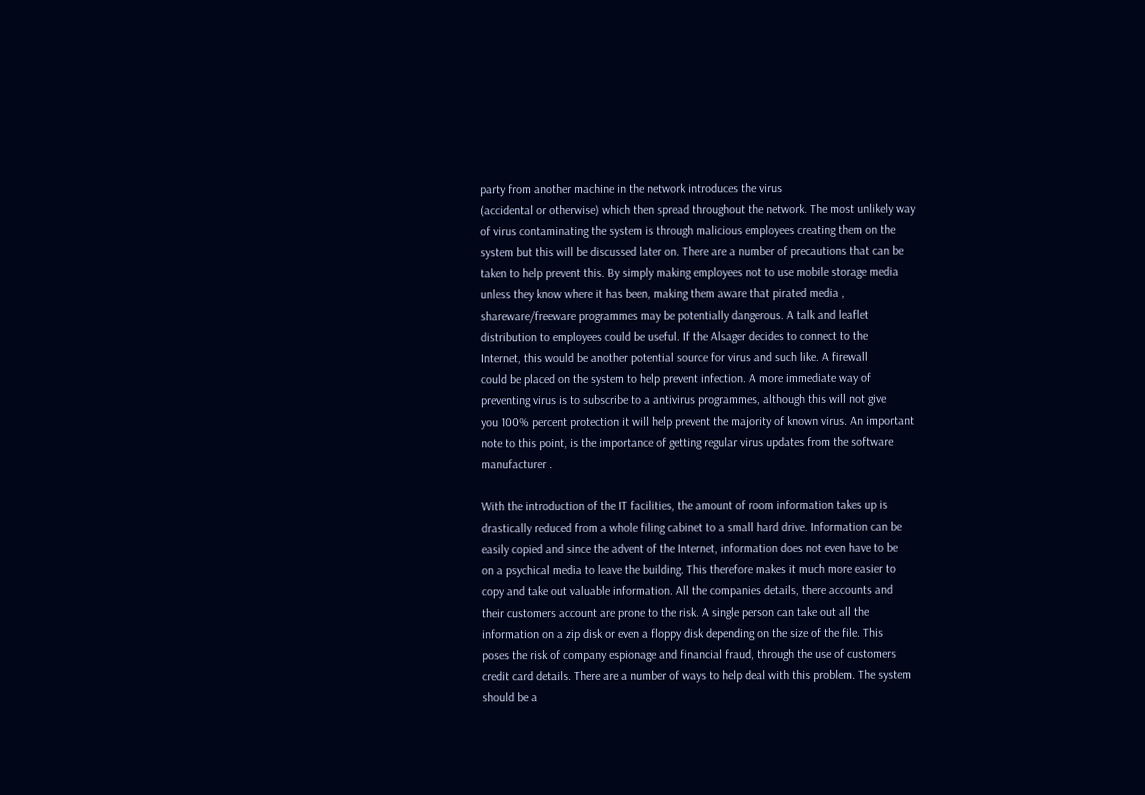party from another machine in the network introduces the virus
(accidental or otherwise) which then spread throughout the network. The most unlikely way
of virus contaminating the system is through malicious employees creating them on the
system but this will be discussed later on. There are a number of precautions that can be
taken to help prevent this. By simply making employees not to use mobile storage media
unless they know where it has been, making them aware that pirated media ,
shareware/freeware programmes may be potentially dangerous. A talk and leaflet
distribution to employees could be useful. If the Alsager decides to connect to the
Internet, this would be another potential source for virus and such like. A firewall
could be placed on the system to help prevent infection. A more immediate way of
preventing virus is to subscribe to a antivirus programmes, although this will not give
you 100% percent protection it will help prevent the majority of known virus. An important
note to this point, is the importance of getting regular virus updates from the software
manufacturer .

With the introduction of the IT facilities, the amount of room information takes up is
drastically reduced from a whole filing cabinet to a small hard drive. Information can be
easily copied and since the advent of the Internet, information does not even have to be
on a psychical media to leave the building. This therefore makes it much more easier to
copy and take out valuable information. All the companies details, there accounts and
their customers account are prone to the risk. A single person can take out all the
information on a zip disk or even a floppy disk depending on the size of the file. This
poses the risk of company espionage and financial fraud, through the use of customers
credit card details. There are a number of ways to help deal with this problem. The system
should be a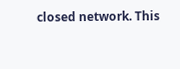closed network. This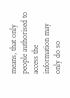means, that only people authorised to access the
information may only do so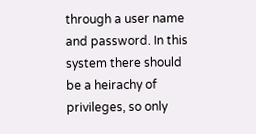through a user name and password. In this system there should
be a heirachy of privileges, so only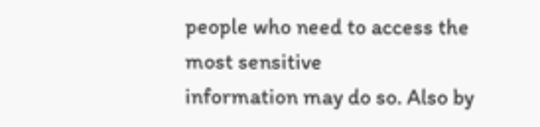people who need to access the most sensitive
information may do so. Also by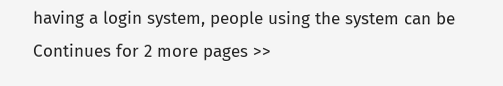having a login system, people using the system can be
Continues for 2 more pages >>